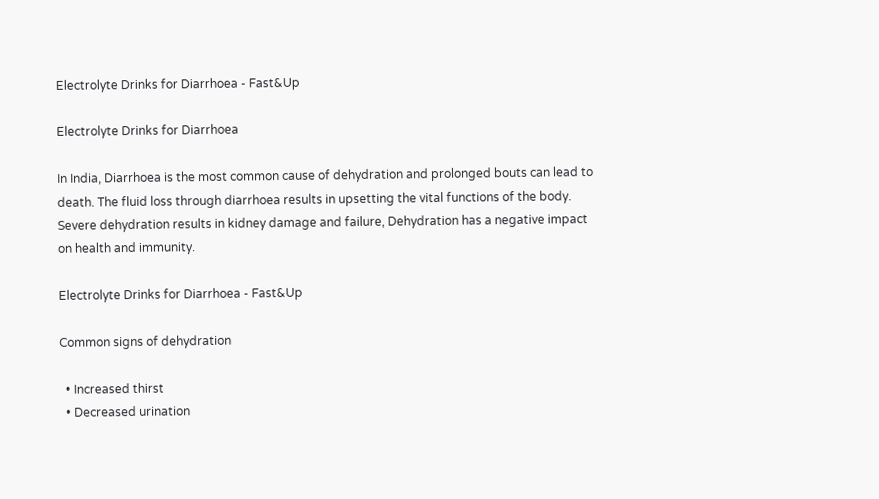Electrolyte Drinks for Diarrhoea - Fast&Up

Electrolyte Drinks for Diarrhoea

In India, Diarrhoea is the most common cause of dehydration and prolonged bouts can lead to death. The fluid loss through diarrhoea results in upsetting the vital functions of the body. Severe dehydration results in kidney damage and failure, Dehydration has a negative impact on health and immunity.

Electrolyte Drinks for Diarrhoea - Fast&Up

Common signs of dehydration

  • Increased thirst
  • Decreased urination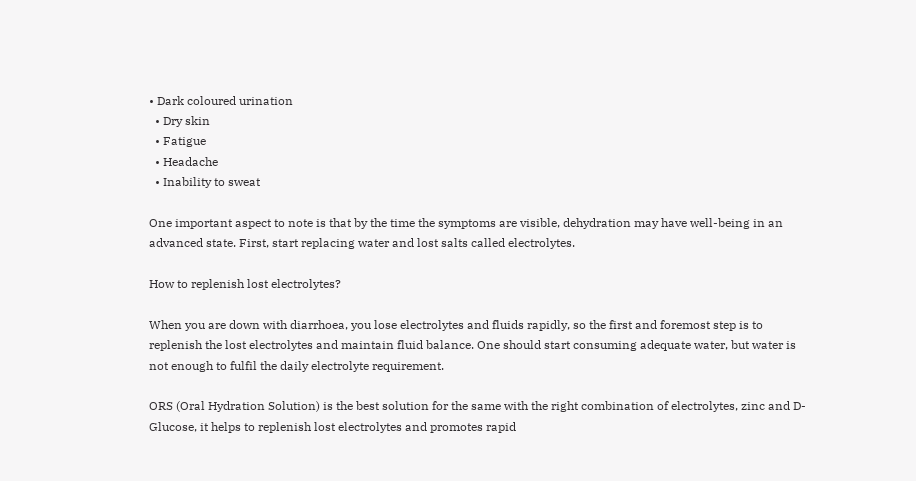• Dark coloured urination
  • Dry skin
  • Fatigue
  • Headache
  • Inability to sweat

One important aspect to note is that by the time the symptoms are visible, dehydration may have well-being in an advanced state. First, start replacing water and lost salts called electrolytes.

How to replenish lost electrolytes?

When you are down with diarrhoea, you lose electrolytes and fluids rapidly, so the first and foremost step is to replenish the lost electrolytes and maintain fluid balance. One should start consuming adequate water, but water is not enough to fulfil the daily electrolyte requirement.

ORS (Oral Hydration Solution) is the best solution for the same with the right combination of electrolytes, zinc and D-Glucose, it helps to replenish lost electrolytes and promotes rapid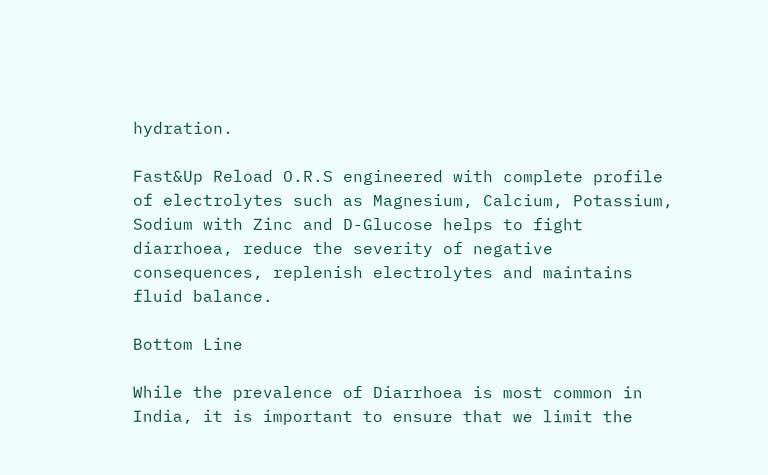hydration.

Fast&Up Reload O.R.S engineered with complete profile of electrolytes such as Magnesium, Calcium, Potassium, Sodium with Zinc and D-Glucose helps to fight diarrhoea, reduce the severity of negative consequences, replenish electrolytes and maintains fluid balance.

Bottom Line

While the prevalence of Diarrhoea is most common in India, it is important to ensure that we limit the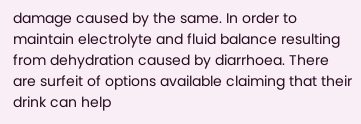damage caused by the same. In order to maintain electrolyte and fluid balance resulting from dehydration caused by diarrhoea. There are surfeit of options available claiming that their drink can help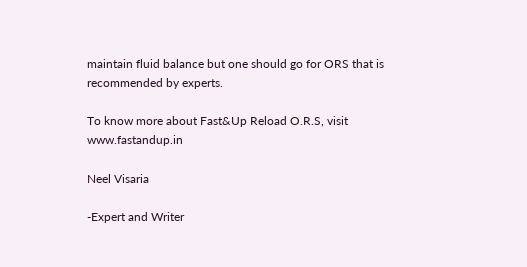maintain fluid balance but one should go for ORS that is recommended by experts.

To know more about Fast&Up Reload O.R.S, visit www.fastandup.in

Neel Visaria

-Expert and Writer